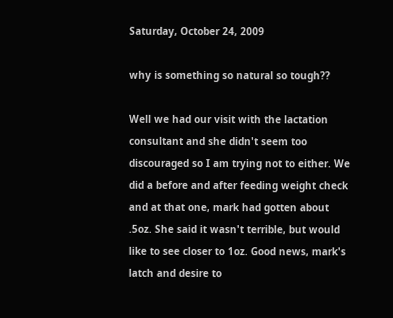Saturday, October 24, 2009

why is something so natural so tough??

Well we had our visit with the lactation consultant and she didn't seem too discouraged so I am trying not to either. We did a before and after feeding weight check and at that one, mark had gotten about .5oz. She said it wasn't terrible, but would like to see closer to 1oz. Good news, mark's latch and desire to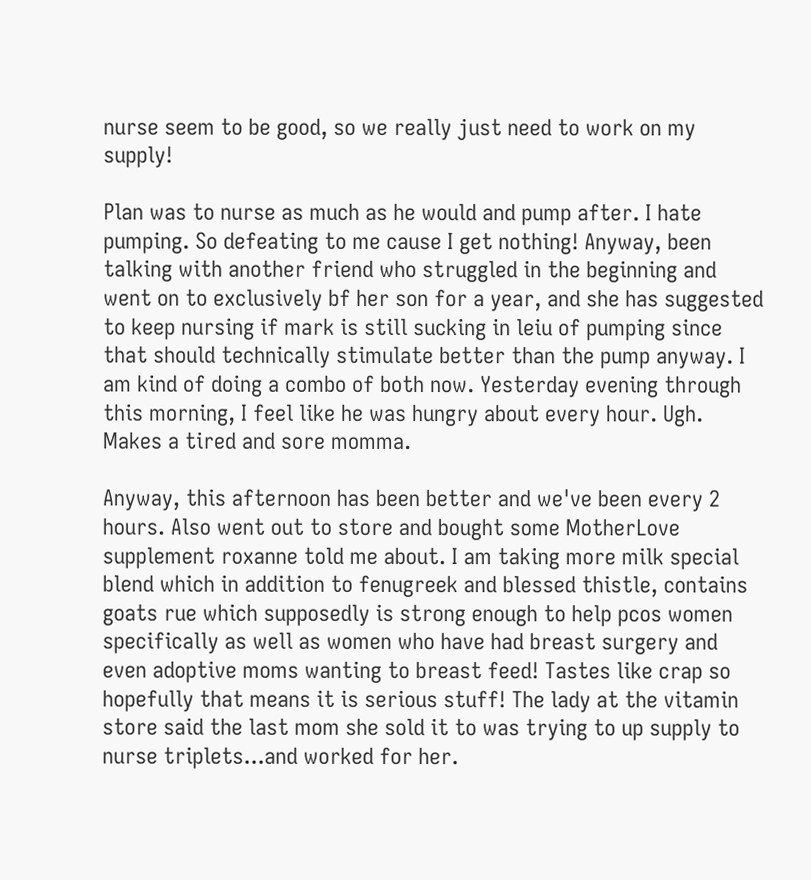nurse seem to be good, so we really just need to work on my supply!

Plan was to nurse as much as he would and pump after. I hate pumping. So defeating to me cause I get nothing! Anyway, been talking with another friend who struggled in the beginning and went on to exclusively bf her son for a year, and she has suggested to keep nursing if mark is still sucking in leiu of pumping since that should technically stimulate better than the pump anyway. I am kind of doing a combo of both now. Yesterday evening through this morning, I feel like he was hungry about every hour. Ugh. Makes a tired and sore momma.

Anyway, this afternoon has been better and we've been every 2 hours. Also went out to store and bought some MotherLove supplement roxanne told me about. I am taking more milk special blend which in addition to fenugreek and blessed thistle, contains goats rue which supposedly is strong enough to help pcos women specifically as well as women who have had breast surgery and even adoptive moms wanting to breast feed! Tastes like crap so hopefully that means it is serious stuff! The lady at the vitamin store said the last mom she sold it to was trying to up supply to nurse triplets...and worked for her.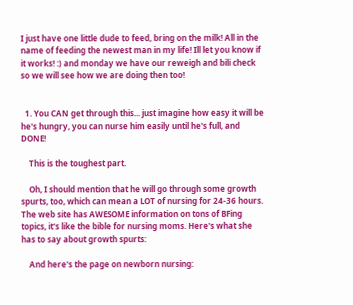I just have one little dude to feed, bring on the milk! All in the name of feeding the newest man in my life! Ill let you know if it works! :) and monday we have our reweigh and bili check so we will see how we are doing then too!


  1. You CAN get through this... just imagine how easy it will be he's hungry, you can nurse him easily until he's full, and DONE!

    This is the toughest part.

    Oh, I should mention that he will go through some growth spurts, too, which can mean a LOT of nursing for 24-36 hours. The web site has AWESOME information on tons of BFing topics, it's like the bible for nursing moms. Here's what she has to say about growth spurts:

    And here's the page on newborn nursing: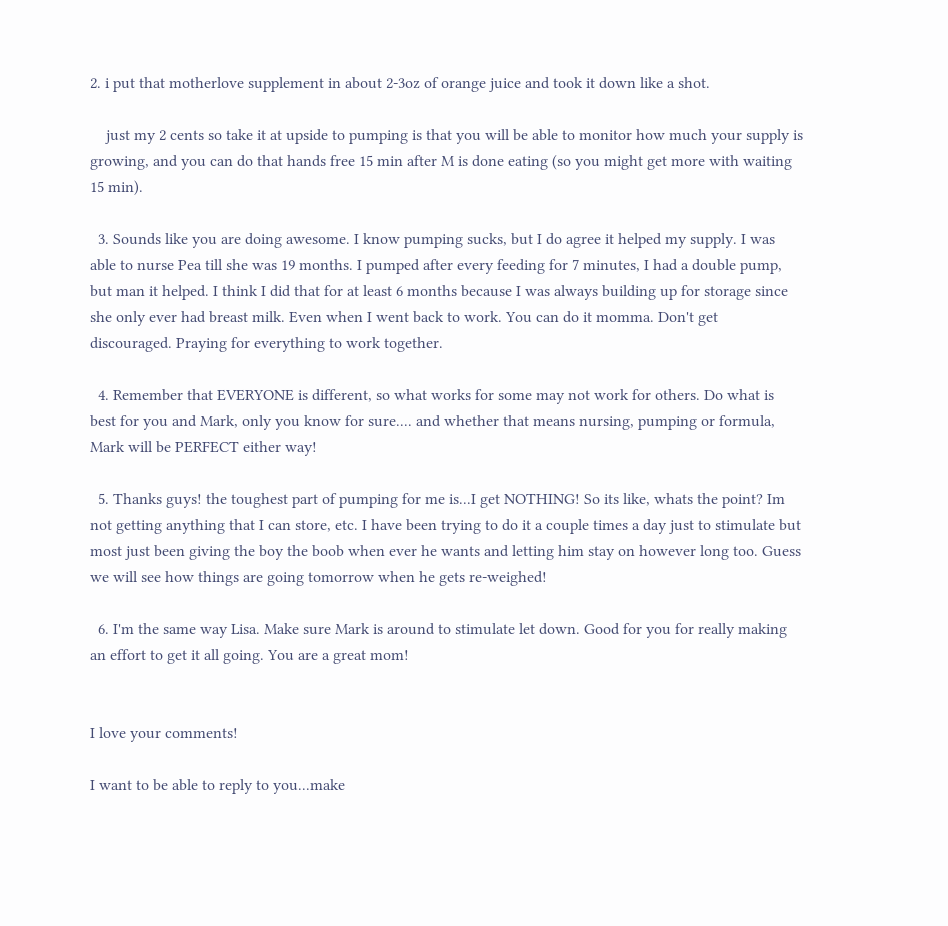2. i put that motherlove supplement in about 2-3oz of orange juice and took it down like a shot.

    just my 2 cents so take it at upside to pumping is that you will be able to monitor how much your supply is growing, and you can do that hands free 15 min after M is done eating (so you might get more with waiting 15 min).

  3. Sounds like you are doing awesome. I know pumping sucks, but I do agree it helped my supply. I was able to nurse Pea till she was 19 months. I pumped after every feeding for 7 minutes, I had a double pump, but man it helped. I think I did that for at least 6 months because I was always building up for storage since she only ever had breast milk. Even when I went back to work. You can do it momma. Don't get discouraged. Praying for everything to work together.

  4. Remember that EVERYONE is different, so what works for some may not work for others. Do what is best for you and Mark, only you know for sure.... and whether that means nursing, pumping or formula, Mark will be PERFECT either way!

  5. Thanks guys! the toughest part of pumping for me is...I get NOTHING! So its like, whats the point? Im not getting anything that I can store, etc. I have been trying to do it a couple times a day just to stimulate but most just been giving the boy the boob when ever he wants and letting him stay on however long too. Guess we will see how things are going tomorrow when he gets re-weighed!

  6. I'm the same way Lisa. Make sure Mark is around to stimulate let down. Good for you for really making an effort to get it all going. You are a great mom!


I love your comments!

I want to be able to reply to you...make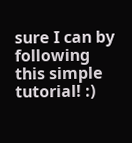sure I can by following this simple tutorial! :)